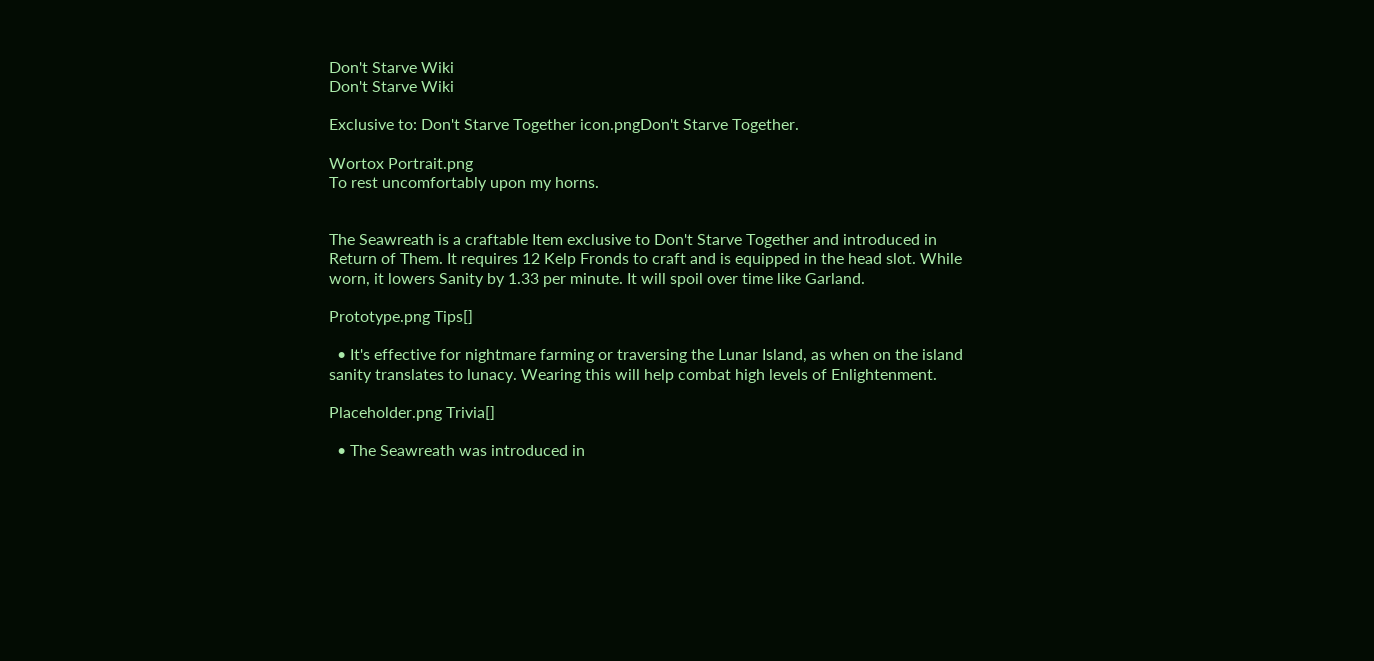Don't Starve Wiki
Don't Starve Wiki

Exclusive to: Don't Starve Together icon.pngDon't Starve Together.

Wortox Portrait.png
To rest uncomfortably upon my horns.


The Seawreath is a craftable Item exclusive to Don't Starve Together and introduced in Return of Them. It requires 12 Kelp Fronds to craft and is equipped in the head slot. While worn, it lowers Sanity by 1.33 per minute. It will spoil over time like Garland.

Prototype.png Tips[]

  • It's effective for nightmare farming or traversing the Lunar Island, as when on the island sanity translates to lunacy. Wearing this will help combat high levels of Enlightenment.

Placeholder.png Trivia[]

  • The Seawreath was introduced in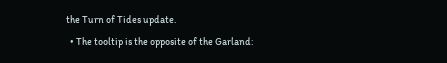the Turn of Tides update.
  • The tooltip is the opposite of the Garland: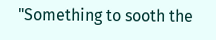"Something to sooth the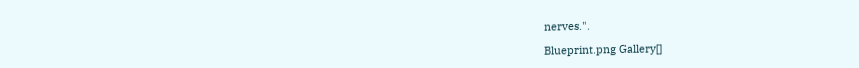nerves.".

Blueprint.png Gallery[]